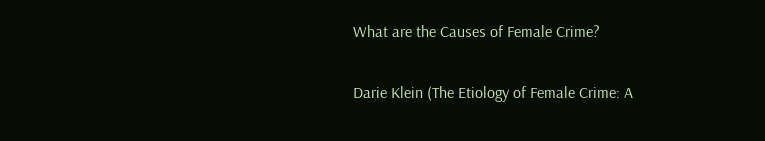What are the Causes of Female Crime?

Darie Klein (The Etiology of Female Crime: A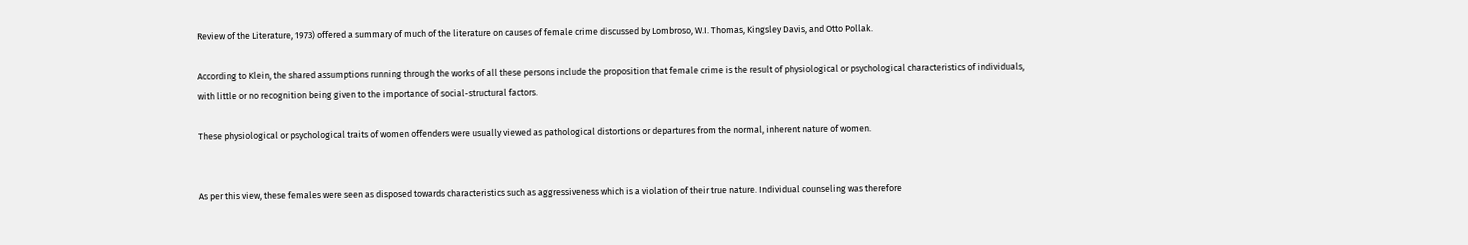Review of the Literature, 1973) offered a summary of much of the literature on causes of female crime discussed by Lombroso, W.I. Thomas, Kingsley Davis, and Otto Pollak.

According to Klein, the shared assumptions running through the works of all these persons include the proposition that female crime is the result of physiological or psychological characteristics of individuals, with little or no recognition being given to the importance of social-structural factors.

These physiological or psychological traits of women offenders were usually viewed as pathological distortions or departures from the normal, inherent nature of women.


As per this view, these females were seen as disposed towards characteristics such as aggressiveness which is a violation of their true nature. Individual counseling was therefore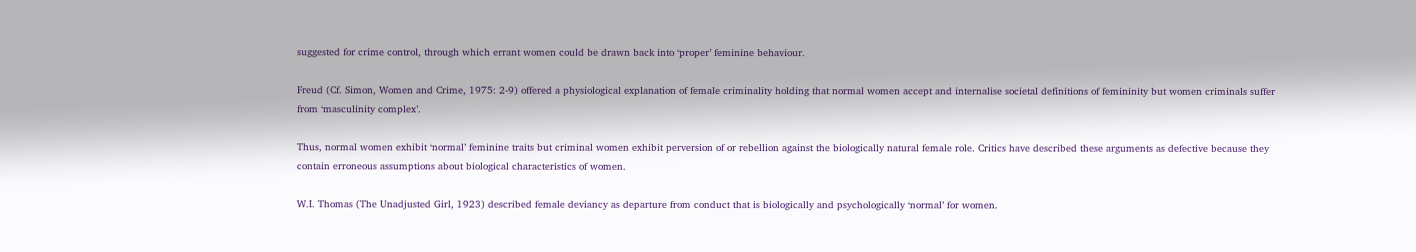suggested for crime control, through which errant women could be drawn back into ‘proper’ feminine behaviour.

Freud (Cf. Simon, Women and Crime, 1975: 2-9) offered a physiological explanation of female criminality holding that normal women accept and internalise societal definitions of femininity but women criminals suffer from ‘masculinity complex’.

Thus, normal women exhibit ‘normal’ feminine traits but criminal women exhibit perversion of or rebellion against the biologically natural female role. Critics have described these arguments as defective because they contain erroneous assumptions about biological characteristics of women.

W.I. Thomas (The Unadjusted Girl, 1923) described female deviancy as departure from conduct that is biologically and psychologically ‘normal’ for women.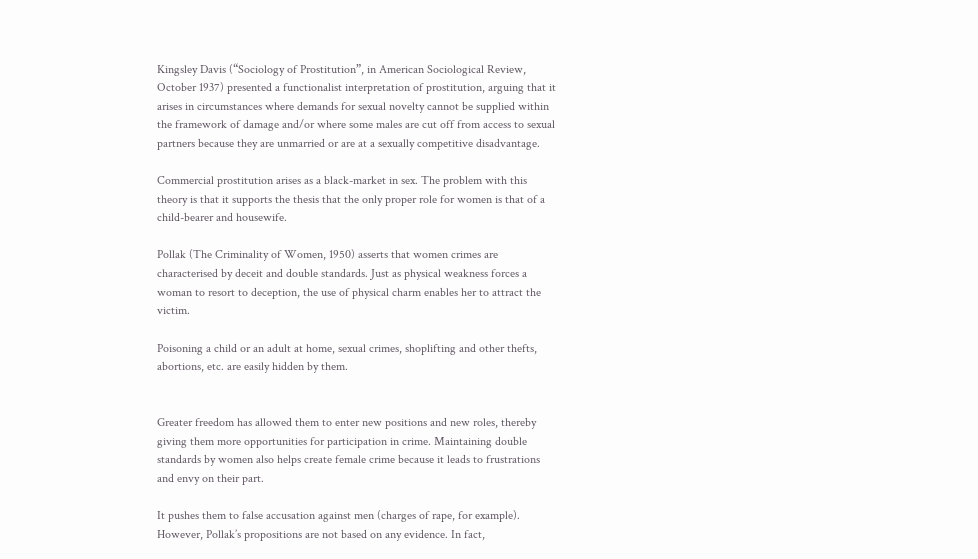Kingsley Davis (“Sociology of Prostitution”, in American Sociological Review, October 1937) presented a functionalist interpretation of prostitution, arguing that it arises in circumstances where demands for sexual novelty cannot be supplied within the framework of damage and/or where some males are cut off from access to sexual partners because they are unmarried or are at a sexually competitive disadvantage.

Commercial prostitution arises as a black-market in sex. The problem with this theory is that it supports the thesis that the only proper role for women is that of a child-bearer and housewife.

Pollak (The Criminality of Women, 1950) asserts that women crimes are characterised by deceit and double standards. Just as physical weakness forces a woman to resort to deception, the use of physical charm enables her to attract the victim.

Poisoning a child or an adult at home, sexual crimes, shoplifting and other thefts, abortions, etc. are easily hidden by them.


Greater freedom has allowed them to enter new positions and new roles, thereby giving them more opportunities for participation in crime. Maintaining double standards by women also helps create female crime because it leads to frustrations and envy on their part.

It pushes them to false accusation against men (charges of rape, for example). However, Pollak’s propositions are not based on any evidence. In fact,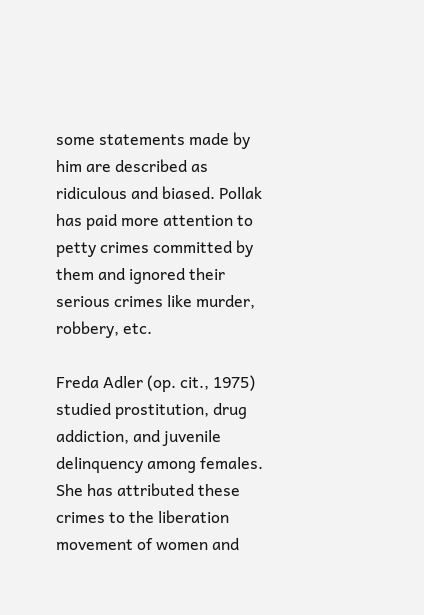some statements made by him are described as ridiculous and biased. Pollak has paid more attention to petty crimes committed by them and ignored their serious crimes like murder, robbery, etc.

Freda Adler (op. cit., 1975) studied prostitution, drug addiction, and juvenile delinquency among females. She has attributed these crimes to the liberation movement of women and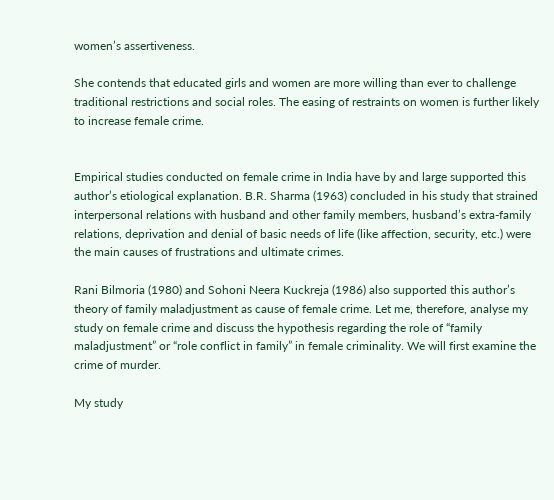women’s assertiveness.

She contends that educated girls and women are more willing than ever to challenge traditional restrictions and social roles. The easing of restraints on women is further likely to increase female crime.


Empirical studies conducted on female crime in India have by and large supported this author’s etiological explanation. B.R. Sharma (1963) concluded in his study that strained interpersonal relations with husband and other family members, husband’s extra-family relations, deprivation and denial of basic needs of life (like affection, security, etc.) were the main causes of frustrations and ultimate crimes.

Rani Bilmoria (1980) and Sohoni Neera Kuckreja (1986) also supported this author’s theory of family maladjustment as cause of female crime. Let me, therefore, analyse my study on female crime and discuss the hypothesis regarding the role of “family maladjustment” or “role conflict in family” in female criminality. We will first examine the crime of murder.

My study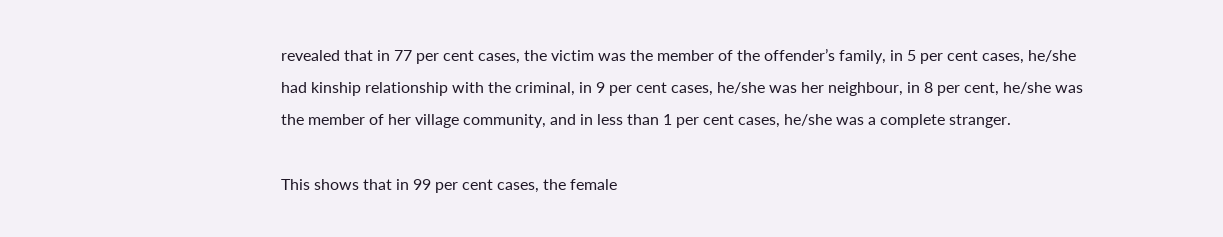revealed that in 77 per cent cases, the victim was the member of the offender’s family, in 5 per cent cases, he/she had kinship relationship with the criminal, in 9 per cent cases, he/she was her neighbour, in 8 per cent, he/she was the member of her village community, and in less than 1 per cent cases, he/she was a complete stranger.

This shows that in 99 per cent cases, the female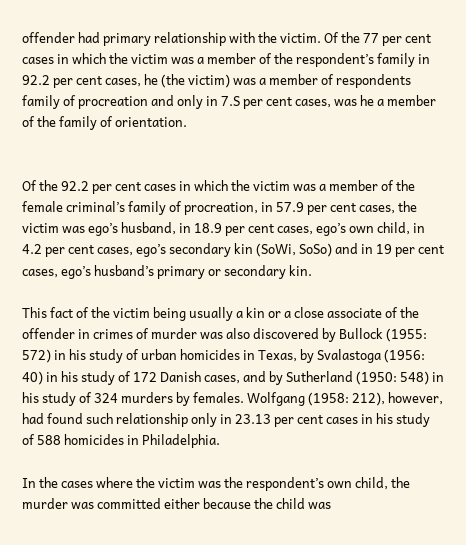offender had primary relationship with the victim. Of the 77 per cent cases in which the victim was a member of the respondent’s family in 92.2 per cent cases, he (the victim) was a member of respondents family of procreation and only in 7.S per cent cases, was he a member of the family of orientation.


Of the 92.2 per cent cases in which the victim was a member of the female criminal’s family of procreation, in 57.9 per cent cases, the victim was ego’s husband, in 18.9 per cent cases, ego’s own child, in 4.2 per cent cases, ego’s secondary kin (SoWi, SoSo) and in 19 per cent cases, ego’s husband’s primary or secondary kin.

This fact of the victim being usually a kin or a close associate of the offender in crimes of murder was also discovered by Bullock (1955: 572) in his study of urban homicides in Texas, by Svalastoga (1956: 40) in his study of 172 Danish cases, and by Sutherland (1950: 548) in his study of 324 murders by females. Wolfgang (1958: 212), however, had found such relationship only in 23.13 per cent cases in his study of 588 homicides in Philadelphia.

In the cases where the victim was the respondent’s own child, the murder was committed either because the child was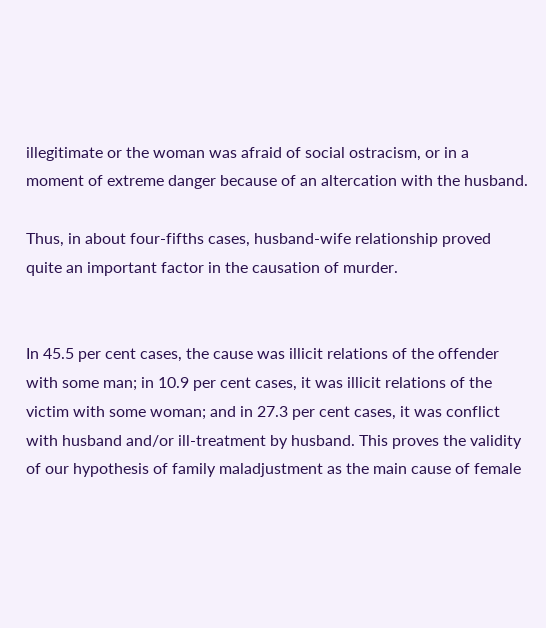illegitimate or the woman was afraid of social ostracism, or in a moment of extreme danger because of an altercation with the husband.

Thus, in about four-fifths cases, husband-wife relationship proved quite an important factor in the causation of murder.


In 45.5 per cent cases, the cause was illicit relations of the offender with some man; in 10.9 per cent cases, it was illicit relations of the victim with some woman; and in 27.3 per cent cases, it was conflict with husband and/or ill-treatment by husband. This proves the validity of our hypothesis of family maladjustment as the main cause of female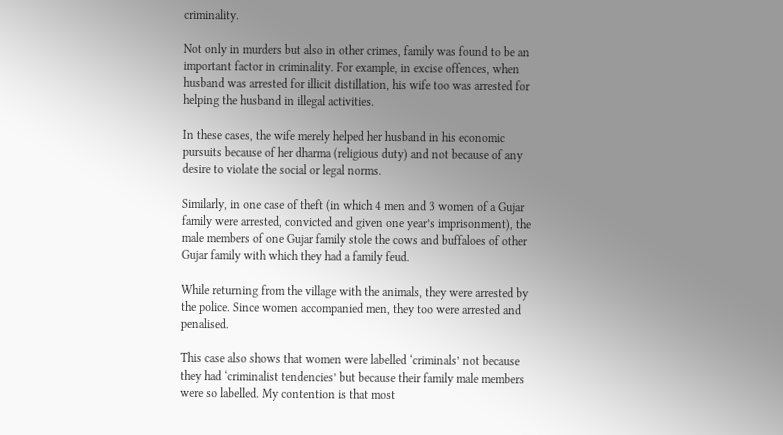criminality.

Not only in murders but also in other crimes, family was found to be an important factor in criminality. For example, in excise offences, when husband was arrested for illicit distillation, his wife too was arrested for helping the husband in illegal activities.

In these cases, the wife merely helped her husband in his economic pursuits because of her dharma (religious duty) and not because of any desire to violate the social or legal norms.

Similarly, in one case of theft (in which 4 men and 3 women of a Gujar family were arrested, convicted and given one year’s imprisonment), the male members of one Gujar family stole the cows and buffaloes of other Gujar family with which they had a family feud.

While returning from the village with the animals, they were arrested by the police. Since women accompanied men, they too were arrested and penalised.

This case also shows that women were labelled ‘criminals’ not because they had ‘criminalist tendencies’ but because their family male members were so labelled. My contention is that most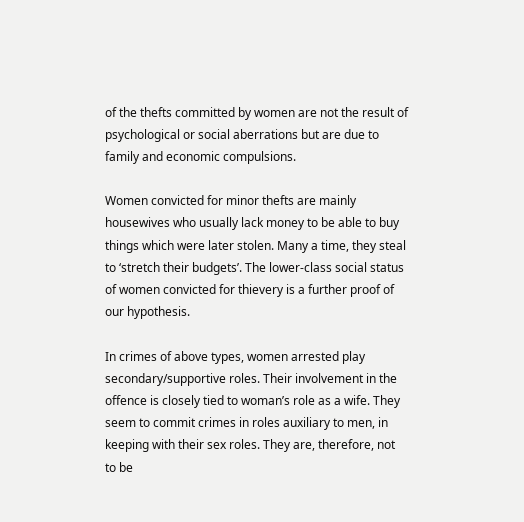of the thefts committed by women are not the result of psychological or social aberrations but are due to family and economic compulsions.

Women convicted for minor thefts are mainly housewives who usually lack money to be able to buy things which were later stolen. Many a time, they steal to ‘stretch their budgets’. The lower-class social status of women convicted for thievery is a further proof of our hypothesis.

In crimes of above types, women arrested play secondary/supportive roles. Their involvement in the offence is closely tied to woman’s role as a wife. They seem to commit crimes in roles auxiliary to men, in keeping with their sex roles. They are, therefore, not to be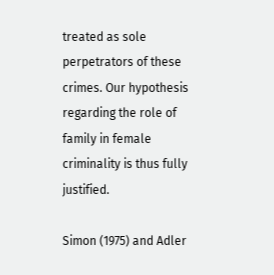treated as sole perpetrators of these crimes. Our hypothesis regarding the role of family in female criminality is thus fully justified.

Simon (1975) and Adler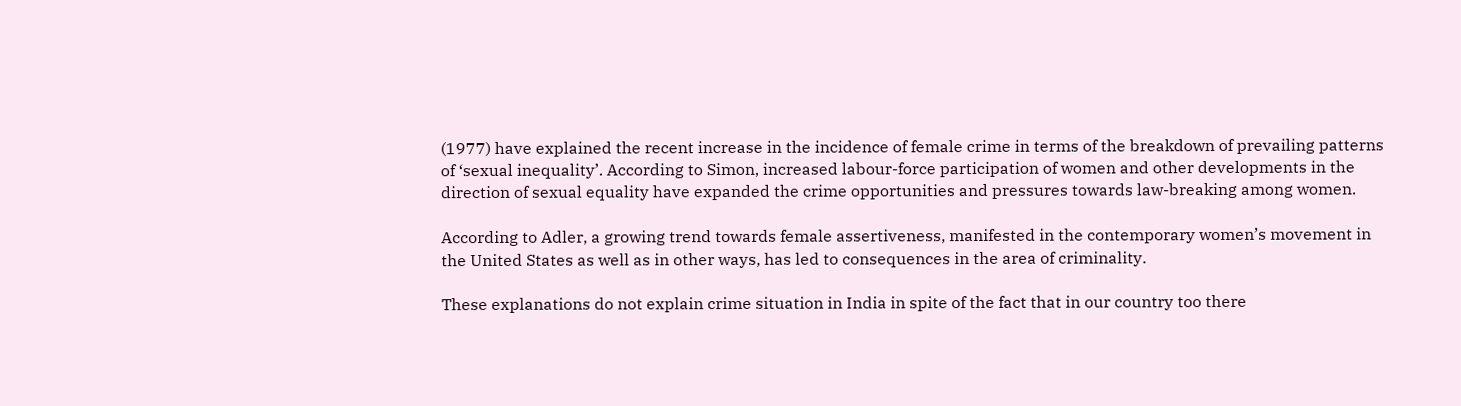(1977) have explained the recent increase in the incidence of female crime in terms of the breakdown of prevailing patterns of ‘sexual inequality’. According to Simon, increased labour-force participation of women and other developments in the direction of sexual equality have expanded the crime opportunities and pressures towards law-breaking among women.

According to Adler, a growing trend towards female assertiveness, manifested in the contemporary women’s movement in the United States as well as in other ways, has led to consequences in the area of criminality.

These explanations do not explain crime situation in India in spite of the fact that in our country too there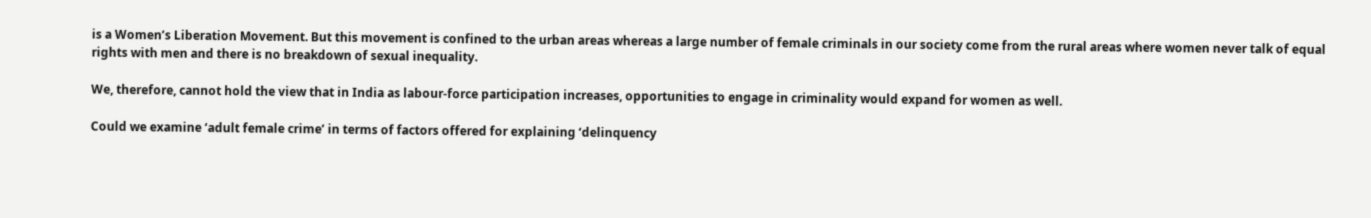is a Women’s Liberation Movement. But this movement is confined to the urban areas whereas a large number of female criminals in our society come from the rural areas where women never talk of equal rights with men and there is no breakdown of sexual inequality.

We, therefore, cannot hold the view that in India as labour-force participation increases, opportunities to engage in criminality would expand for women as well.

Could we examine ‘adult female crime’ in terms of factors offered for explaining ‘delinquency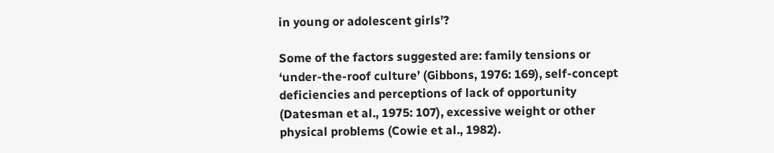in young or adolescent girls’?

Some of the factors suggested are: family tensions or ‘under-the-roof culture’ (Gibbons, 1976: 169), self-concept deficiencies and perceptions of lack of opportunity (Datesman et al., 1975: 107), excessive weight or other physical problems (Cowie et al., 1982).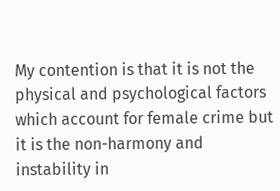My contention is that it is not the physical and psychological factors which account for female crime but it is the non-harmony and instability in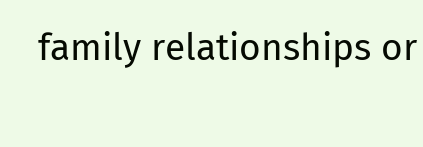family relationships or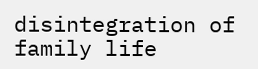disintegration of family life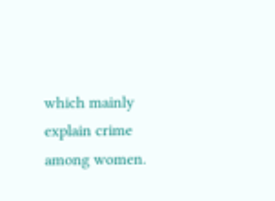which mainly explain crime among women.